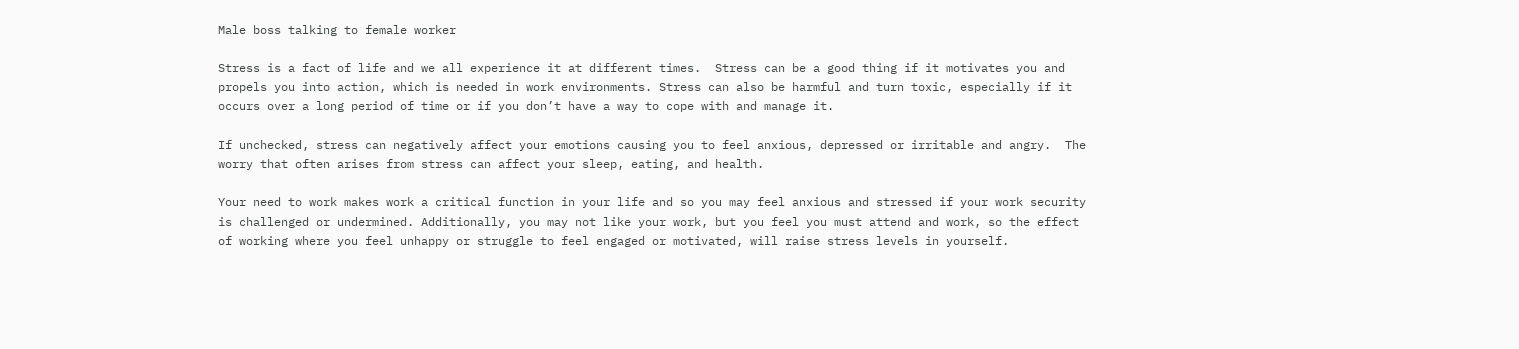Male boss talking to female worker

Stress is a fact of life and we all experience it at different times.  Stress can be a good thing if it motivates you and propels you into action, which is needed in work environments. Stress can also be harmful and turn toxic, especially if it occurs over a long period of time or if you don’t have a way to cope with and manage it.

If unchecked, stress can negatively affect your emotions causing you to feel anxious, depressed or irritable and angry.  The worry that often arises from stress can affect your sleep, eating, and health.

Your need to work makes work a critical function in your life and so you may feel anxious and stressed if your work security is challenged or undermined. Additionally, you may not like your work, but you feel you must attend and work, so the effect of working where you feel unhappy or struggle to feel engaged or motivated, will raise stress levels in yourself.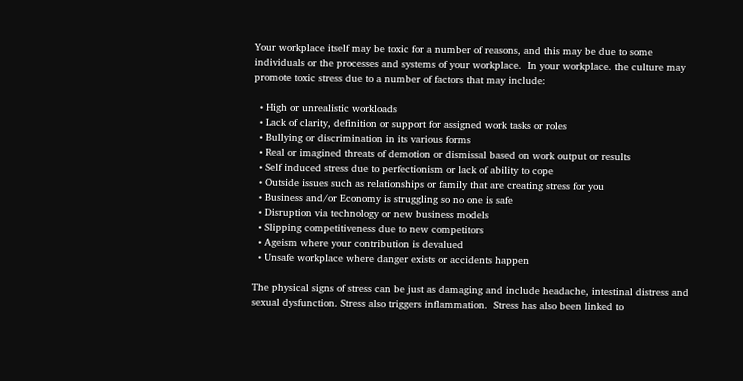Your workplace itself may be toxic for a number of reasons, and this may be due to some individuals or the processes and systems of your workplace.  In your workplace. the culture may promote toxic stress due to a number of factors that may include:

  • High or unrealistic workloads
  • Lack of clarity, definition or support for assigned work tasks or roles
  • Bullying or discrimination in its various forms
  • Real or imagined threats of demotion or dismissal based on work output or results
  • Self induced stress due to perfectionism or lack of ability to cope
  • Outside issues such as relationships or family that are creating stress for you
  • Business and/or Economy is struggling so no one is safe
  • Disruption via technology or new business models
  • Slipping competitiveness due to new competitors
  • Ageism where your contribution is devalued
  • Unsafe workplace where danger exists or accidents happen

The physical signs of stress can be just as damaging and include headache, intestinal distress and sexual dysfunction. Stress also triggers inflammation.  Stress has also been linked to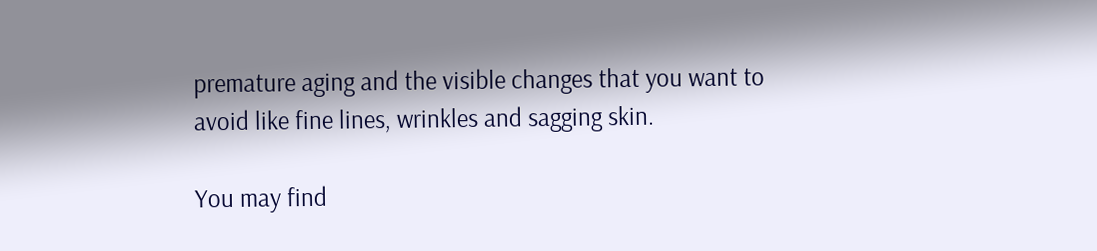premature aging and the visible changes that you want to avoid like fine lines, wrinkles and sagging skin.

You may find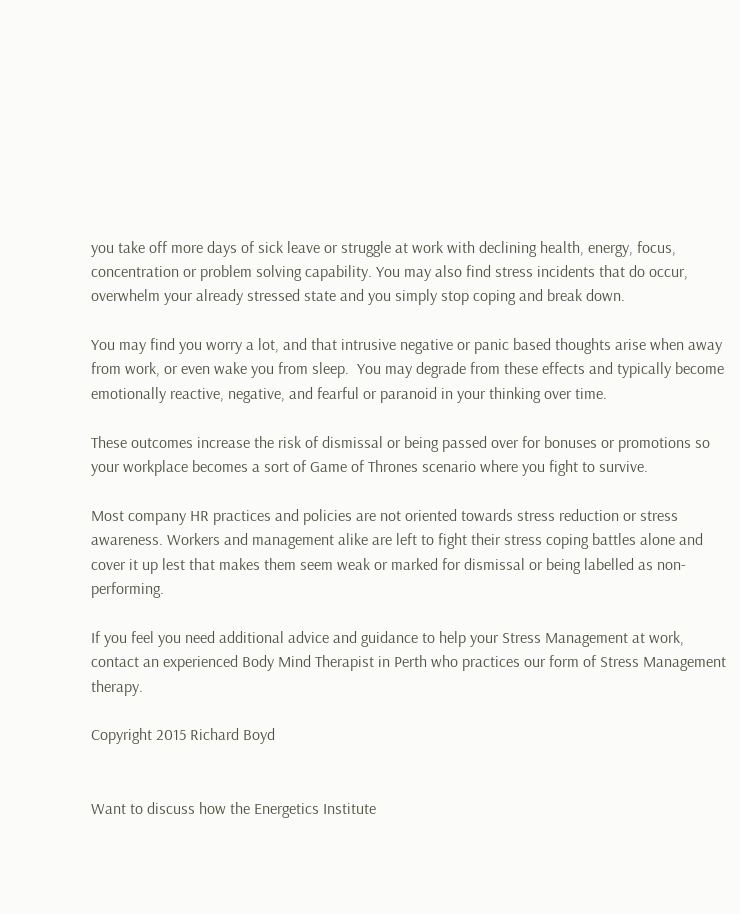you take off more days of sick leave or struggle at work with declining health, energy, focus, concentration or problem solving capability. You may also find stress incidents that do occur, overwhelm your already stressed state and you simply stop coping and break down.

You may find you worry a lot, and that intrusive negative or panic based thoughts arise when away from work, or even wake you from sleep.  You may degrade from these effects and typically become emotionally reactive, negative, and fearful or paranoid in your thinking over time.

These outcomes increase the risk of dismissal or being passed over for bonuses or promotions so your workplace becomes a sort of Game of Thrones scenario where you fight to survive.

Most company HR practices and policies are not oriented towards stress reduction or stress awareness. Workers and management alike are left to fight their stress coping battles alone and cover it up lest that makes them seem weak or marked for dismissal or being labelled as non-performing.

If you feel you need additional advice and guidance to help your Stress Management at work, contact an experienced Body Mind Therapist in Perth who practices our form of Stress Management therapy.

Copyright 2015 Richard Boyd


Want to discuss how the Energetics Institute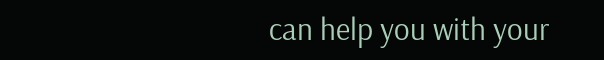can help you with your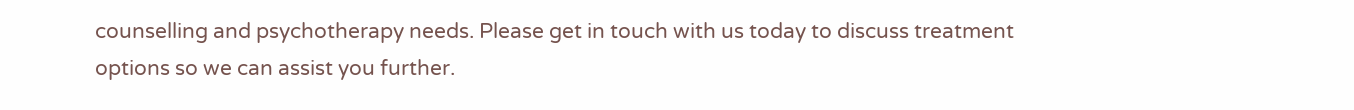counselling and psychotherapy needs. Please get in touch with us today to discuss treatment options so we can assist you further.